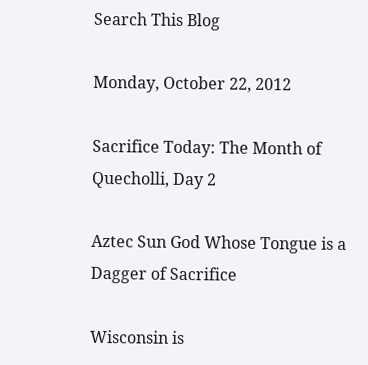Search This Blog

Monday, October 22, 2012

Sacrifice Today: The Month of Quecholli, Day 2

Aztec Sun God Whose Tongue is a Dagger of Sacrifice

Wisconsin is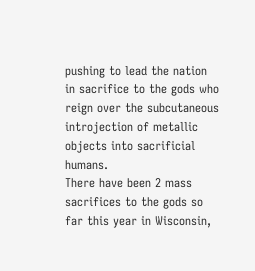pushing to lead the nation in sacrifice to the gods who reign over the subcutaneous introjection of metallic objects into sacrificial humans.
There have been 2 mass sacrifices to the gods so far this year in Wisconsin,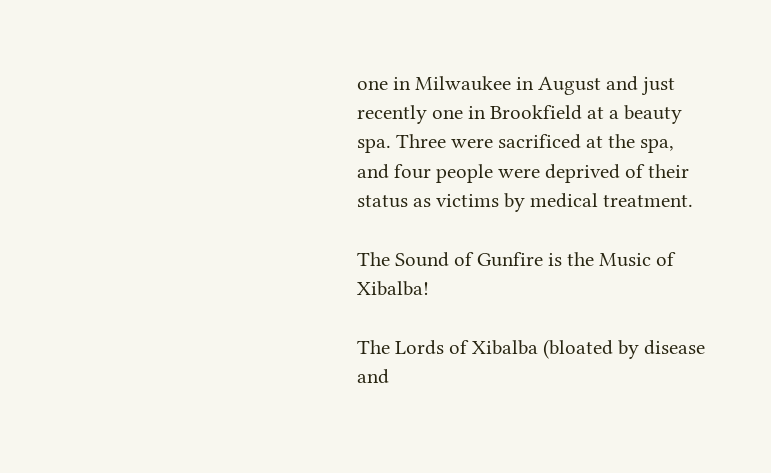one in Milwaukee in August and just recently one in Brookfield at a beauty spa. Three were sacrificed at the spa, and four people were deprived of their status as victims by medical treatment.

The Sound of Gunfire is the Music of Xibalba!

The Lords of Xibalba (bloated by disease and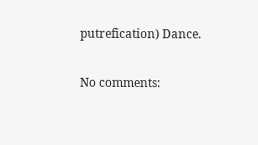putrefication) Dance.

No comments: